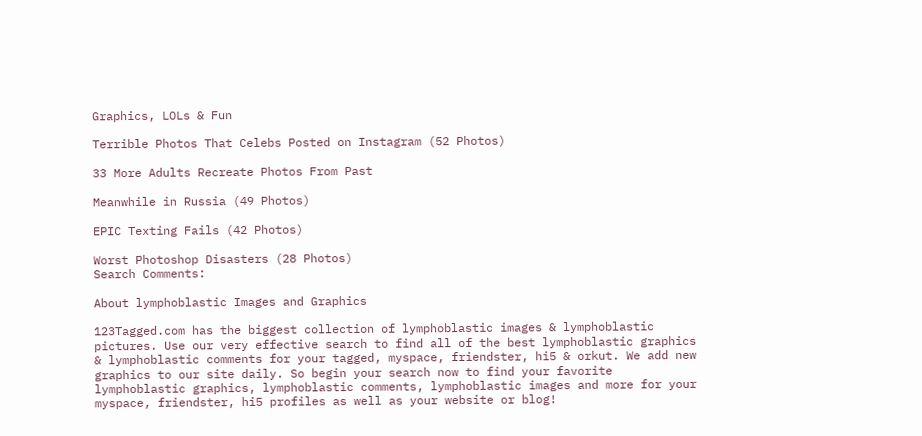Graphics, LOLs & Fun

Terrible Photos That Celebs Posted on Instagram (52 Photos)

33 More Adults Recreate Photos From Past

Meanwhile in Russia (49 Photos)

EPIC Texting Fails (42 Photos)

Worst Photoshop Disasters (28 Photos)
Search Comments:

About lymphoblastic Images and Graphics

123Tagged.com has the biggest collection of lymphoblastic images & lymphoblastic pictures. Use our very effective search to find all of the best lymphoblastic graphics & lymphoblastic comments for your tagged, myspace, friendster, hi5 & orkut. We add new graphics to our site daily. So begin your search now to find your favorite lymphoblastic graphics, lymphoblastic comments, lymphoblastic images and more for your myspace, friendster, hi5 profiles as well as your website or blog!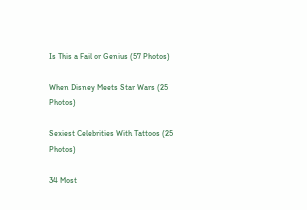Is This a Fail or Genius (57 Photos)

When Disney Meets Star Wars (25 Photos)

Sexiest Celebrities With Tattoos (25 Photos)

34 Most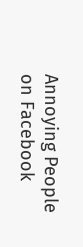Annoying People on Facebook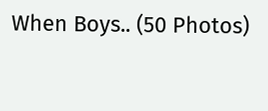When Boys.. (50 Photos)